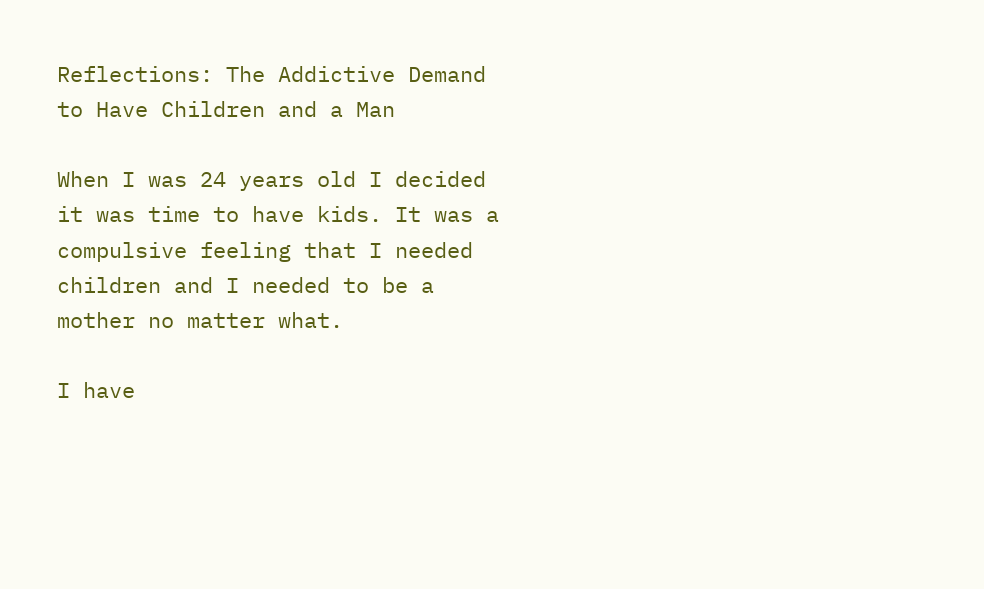Reflections: The Addictive Demand to Have Children and a Man

When I was 24 years old I decided it was time to have kids. It was a compulsive feeling that I needed children and I needed to be a mother no matter what.

I have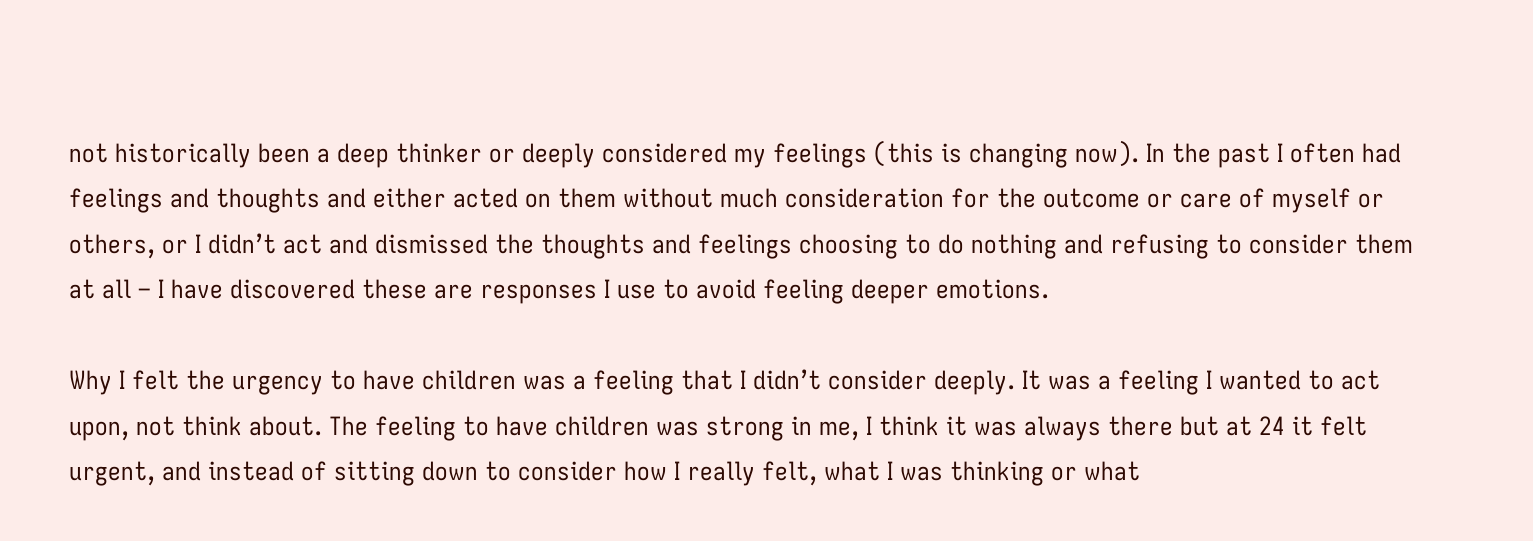not historically been a deep thinker or deeply considered my feelings (this is changing now). In the past I often had feelings and thoughts and either acted on them without much consideration for the outcome or care of myself or others, or I didn’t act and dismissed the thoughts and feelings choosing to do nothing and refusing to consider them at all – I have discovered these are responses I use to avoid feeling deeper emotions.

Why I felt the urgency to have children was a feeling that I didn’t consider deeply. It was a feeling I wanted to act upon, not think about. The feeling to have children was strong in me, I think it was always there but at 24 it felt urgent, and instead of sitting down to consider how I really felt, what I was thinking or what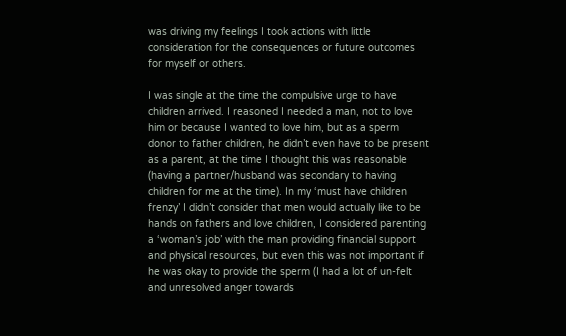was driving my feelings I took actions with little consideration for the consequences or future outcomes for myself or others.

I was single at the time the compulsive urge to have children arrived. I reasoned I needed a man, not to love him or because I wanted to love him, but as a sperm donor to father children, he didn’t even have to be present as a parent, at the time I thought this was reasonable (having a partner/husband was secondary to having children for me at the time). In my ‘must have children frenzy’ I didn’t consider that men would actually like to be hands on fathers and love children, I considered parenting a ‘woman’s job’ with the man providing financial support and physical resources, but even this was not important if he was okay to provide the sperm (I had a lot of un-felt and unresolved anger towards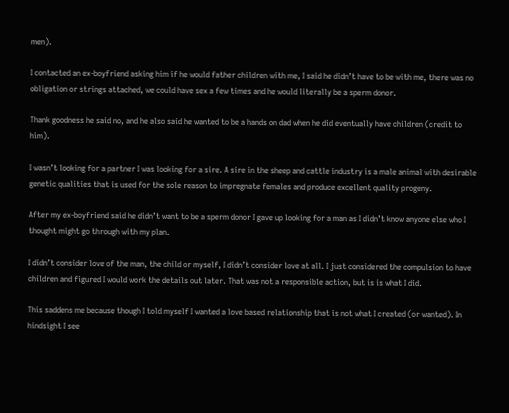men).

I contacted an ex-boyfriend asking him if he would father children with me, I said he didn’t have to be with me, there was no obligation or strings attached, we could have sex a few times and he would literally be a sperm donor.

Thank goodness he said no, and he also said he wanted to be a hands on dad when he did eventually have children (credit to him).

I wasn’t looking for a partner I was looking for a sire. A sire in the sheep and cattle industry is a male animal with desirable genetic qualities that is used for the sole reason to impregnate females and produce excellent quality progeny.

After my ex-boyfriend said he didn’t want to be a sperm donor I gave up looking for a man as I didn’t know anyone else who I thought might go through with my plan.

I didn’t consider love of the man, the child or myself, I didn’t consider love at all. I just considered the compulsion to have children and figured I would work the details out later. That was not a responsible action, but is is what I did.

This saddens me because though I told myself I wanted a love based relationship that is not what I created (or wanted). In hindsight I see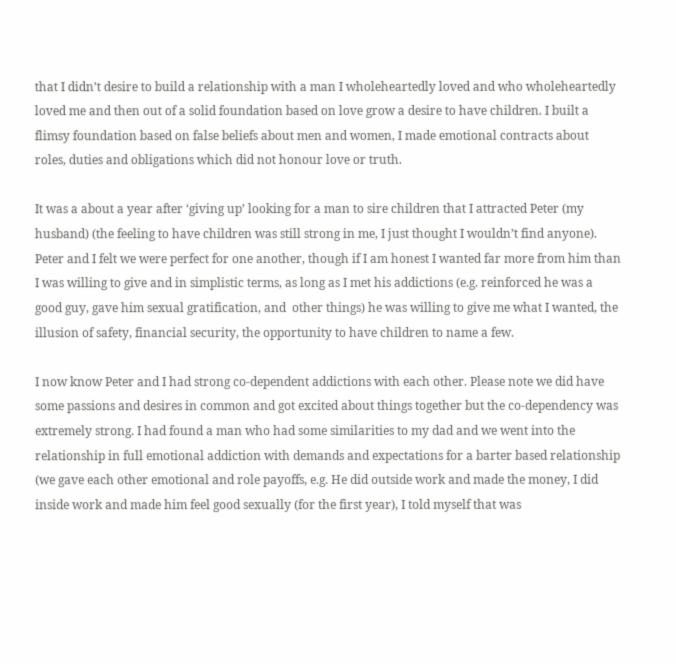that I didn’t desire to build a relationship with a man I wholeheartedly loved and who wholeheartedly loved me and then out of a solid foundation based on love grow a desire to have children. I built a flimsy foundation based on false beliefs about men and women, I made emotional contracts about roles, duties and obligations which did not honour love or truth.

It was a about a year after ‘giving up’ looking for a man to sire children that I attracted Peter (my husband) (the feeling to have children was still strong in me, I just thought I wouldn’t find anyone). Peter and I felt we were perfect for one another, though if I am honest I wanted far more from him than I was willing to give and in simplistic terms, as long as I met his addictions (e.g. reinforced he was a good guy, gave him sexual gratification, and  other things) he was willing to give me what I wanted, the illusion of safety, financial security, the opportunity to have children to name a few.

I now know Peter and I had strong co-dependent addictions with each other. Please note we did have some passions and desires in common and got excited about things together but the co-dependency was extremely strong. I had found a man who had some similarities to my dad and we went into the relationship in full emotional addiction with demands and expectations for a barter based relationship (we gave each other emotional and role payoffs, e.g. He did outside work and made the money, I did inside work and made him feel good sexually (for the first year), I told myself that was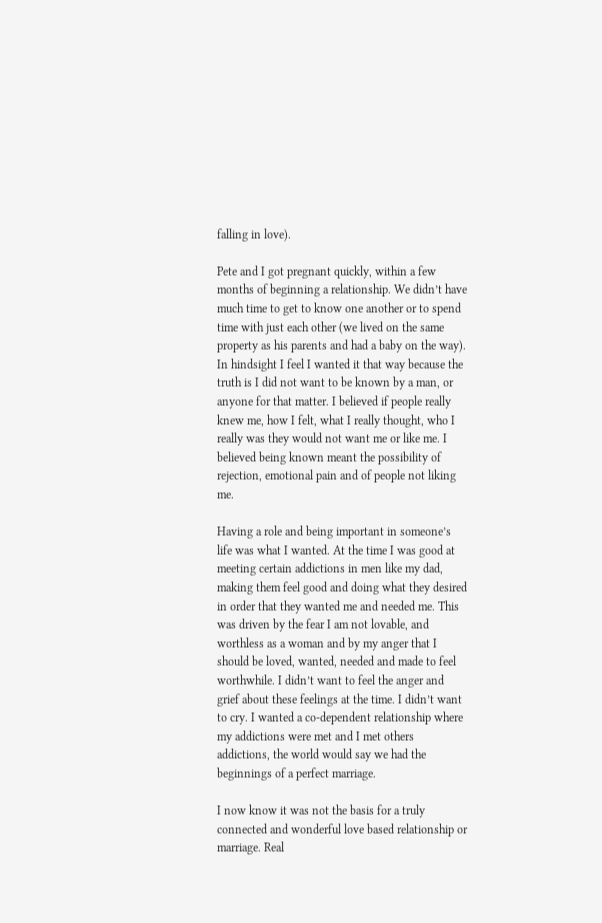falling in love).

Pete and I got pregnant quickly, within a few months of beginning a relationship. We didn’t have much time to get to know one another or to spend time with just each other (we lived on the same property as his parents and had a baby on the way). In hindsight I feel I wanted it that way because the truth is I did not want to be known by a man, or anyone for that matter. I believed if people really knew me, how I felt, what I really thought, who I really was they would not want me or like me. I believed being known meant the possibility of rejection, emotional pain and of people not liking me.

Having a role and being important in someone’s life was what I wanted. At the time I was good at meeting certain addictions in men like my dad, making them feel good and doing what they desired in order that they wanted me and needed me. This was driven by the fear I am not lovable, and worthless as a woman and by my anger that I should be loved, wanted, needed and made to feel worthwhile. I didn’t want to feel the anger and grief about these feelings at the time. I didn’t want to cry. I wanted a co-dependent relationship where my addictions were met and I met others addictions, the world would say we had the beginnings of a perfect marriage.

I now know it was not the basis for a truly connected and wonderful love based relationship or marriage. Real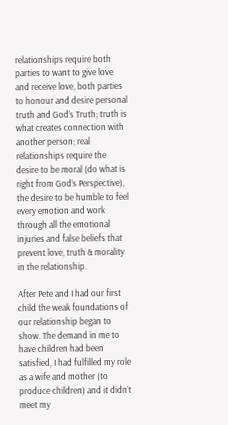relationships require both parties to want to give love and receive love, both parties to honour and desire personal truth and God’s Truth; truth is what creates connection with another person; real relationships require the desire to be moral (do what is right from God’s Perspective), the desire to be humble to feel every emotion and work through all the emotional injuries and false beliefs that prevent love, truth & morality in the relationship.

After Pete and I had our first child the weak foundations of our relationship began to show. The demand in me to have children had been satisfied, I had fulfilled my role as a wife and mother (to produce children) and it didn’t meet my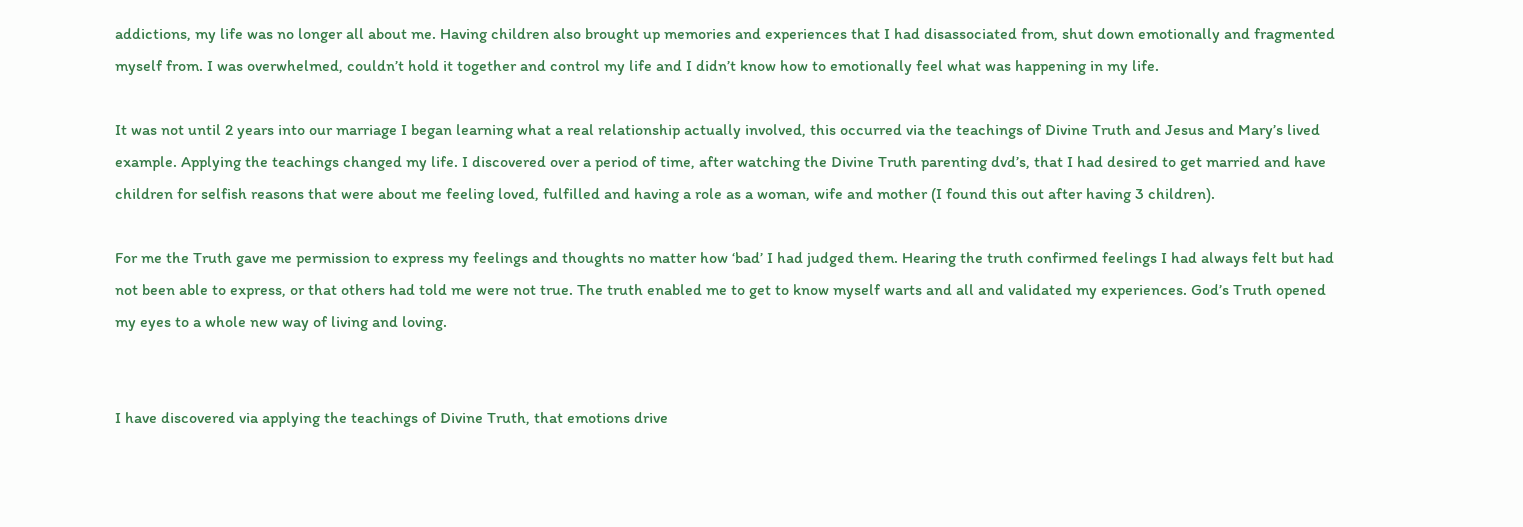addictions, my life was no longer all about me. Having children also brought up memories and experiences that I had disassociated from, shut down emotionally and fragmented myself from. I was overwhelmed, couldn’t hold it together and control my life and I didn’t know how to emotionally feel what was happening in my life.

It was not until 2 years into our marriage I began learning what a real relationship actually involved, this occurred via the teachings of Divine Truth and Jesus and Mary’s lived example. Applying the teachings changed my life. I discovered over a period of time, after watching the Divine Truth parenting dvd’s, that I had desired to get married and have children for selfish reasons that were about me feeling loved, fulfilled and having a role as a woman, wife and mother (I found this out after having 3 children).

For me the Truth gave me permission to express my feelings and thoughts no matter how ‘bad’ I had judged them. Hearing the truth confirmed feelings I had always felt but had not been able to express, or that others had told me were not true. The truth enabled me to get to know myself warts and all and validated my experiences. God’s Truth opened my eyes to a whole new way of living and loving.


I have discovered via applying the teachings of Divine Truth, that emotions drive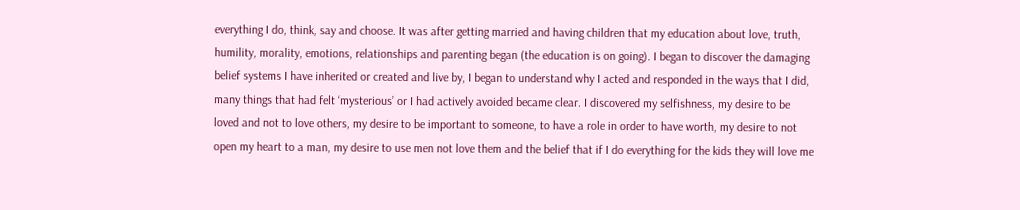everything I do, think, say and choose. It was after getting married and having children that my education about love, truth, humility, morality, emotions, relationships and parenting began (the education is on going). I began to discover the damaging belief systems I have inherited or created and live by, I began to understand why I acted and responded in the ways that I did, many things that had felt ‘mysterious’ or I had actively avoided became clear. I discovered my selfishness, my desire to be loved and not to love others, my desire to be important to someone, to have a role in order to have worth, my desire to not open my heart to a man, my desire to use men not love them and the belief that if I do everything for the kids they will love me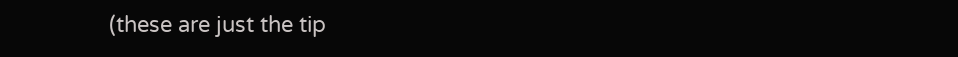(these are just the tip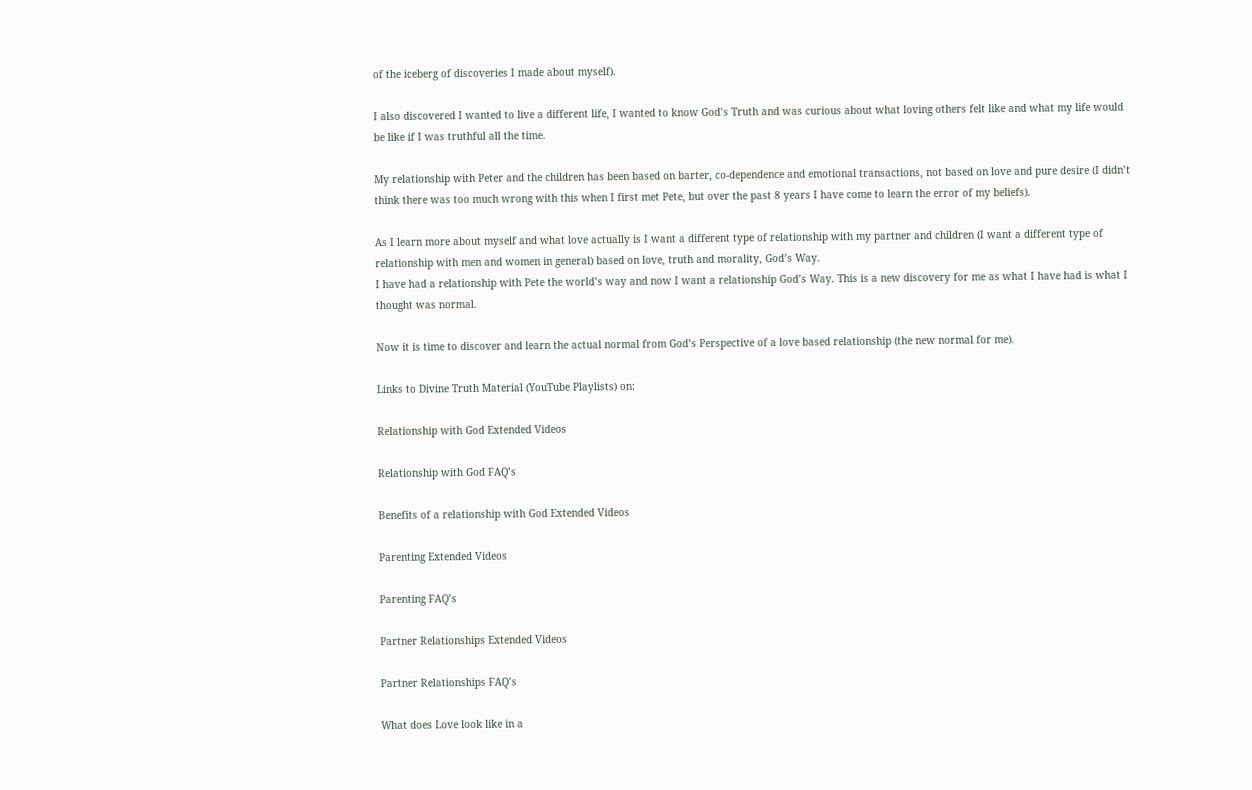of the iceberg of discoveries I made about myself).

I also discovered I wanted to live a different life, I wanted to know God’s Truth and was curious about what loving others felt like and what my life would be like if I was truthful all the time.

My relationship with Peter and the children has been based on barter, co-dependence and emotional transactions, not based on love and pure desire (I didn’t think there was too much wrong with this when I first met Pete, but over the past 8 years I have come to learn the error of my beliefs).

As I learn more about myself and what love actually is I want a different type of relationship with my partner and children (I want a different type of relationship with men and women in general) based on love, truth and morality, God’s Way.
I have had a relationship with Pete the world’s way and now I want a relationship God’s Way. This is a new discovery for me as what I have had is what I thought was normal.

Now it is time to discover and learn the actual normal from God’s Perspective of a love based relationship (the new normal for me).

Links to Divine Truth Material (YouTube Playlists) on:

Relationship with God Extended Videos

Relationship with God FAQ’s

Benefits of a relationship with God Extended Videos

Parenting Extended Videos

Parenting FAQ’s

Partner Relationships Extended Videos

Partner Relationships FAQ’s

What does Love look like in a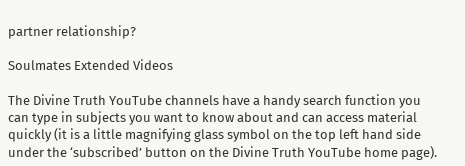partner relationship?

Soulmates Extended Videos

The Divine Truth YouTube channels have a handy search function you can type in subjects you want to know about and can access material quickly (it is a little magnifying glass symbol on the top left hand side under the ‘subscribed’ button on the Divine Truth YouTube home page).